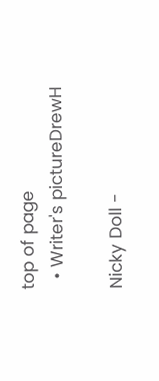top of page
  • Writer's pictureDrewH

Nicky Doll -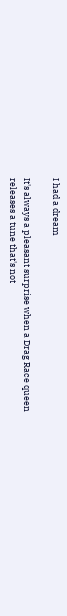I had a dream

It's always a pleasant surprise when a Drag Race queen releases a tune that's not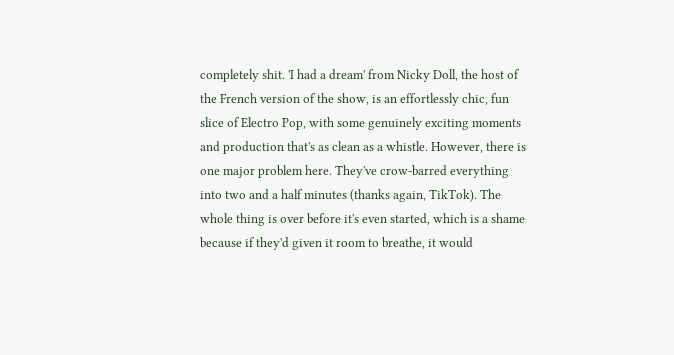completely shit. 'I had a dream' from Nicky Doll, the host of the French version of the show, is an effortlessly chic, fun slice of Electro Pop, with some genuinely exciting moments and production that's as clean as a whistle. However, there is one major problem here. They've crow-barred everything into two and a half minutes (thanks again, TikTok). The whole thing is over before it's even started, which is a shame because if they'd given it room to breathe, it would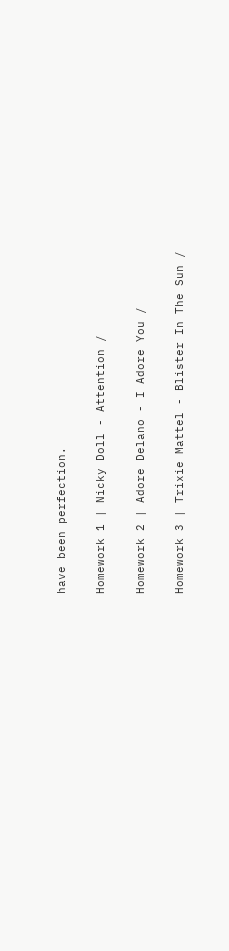have been perfection.

Homework 1 | Nicky Doll - Attention /

Homework 2 | Adore Delano - I Adore You /

Homework 3 | Trixie Mattel - Blister In The Sun /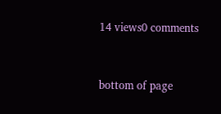14 views0 comments


bottom of page